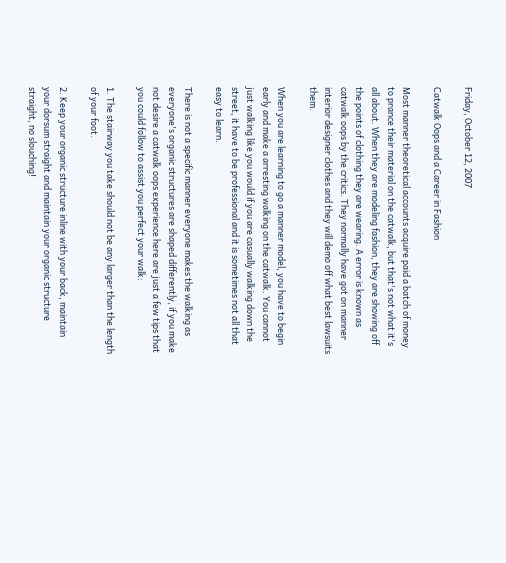Friday, October 12, 2007

Catwalk Oops and a Career in Fashion

Most manner theoretical accounts acquire paid a batch of money to prance their material on the catwalk, but that's not what it's all about. When they are modeling fashion, they are showing off the points of clothing they are wearing. A error is known as catwalk oops by the critics. They normally have got on manner interior designer clothes and they will demo off what best lawsuits them.

When you are learning to go a manner model, you have to begin early and make a arresting walking on the catwalk. You cannot just walking like you would if you are casually walking down the street, it have to be professional and it is sometimes not all that easy to learn.

There is not a specific manner everyone makes the walking as everyone's organic structures are shaped differently, if you make not desire a catwalk oops experience here are just a few tips that you could follow to assist you perfect your walk:

1. The stairway you take should not be any larger than the length of your foot.

2. Keep your organic structure inline with your back, maintain your dorsum straight and maintain your organic structure straight, no slouching!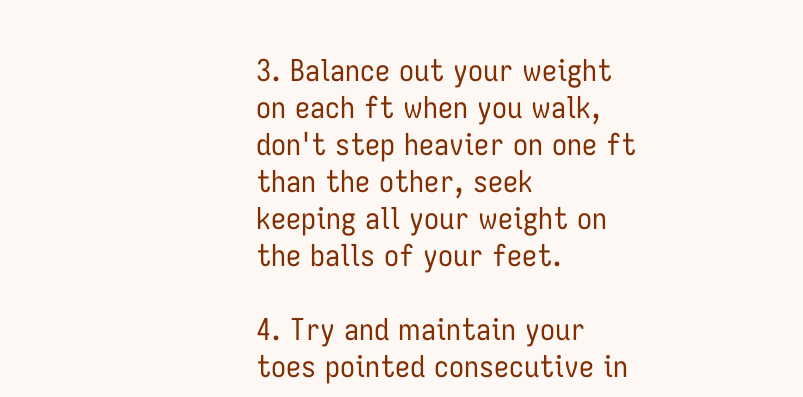3. Balance out your weight on each ft when you walk, don't step heavier on one ft than the other, seek keeping all your weight on the balls of your feet.

4. Try and maintain your toes pointed consecutive in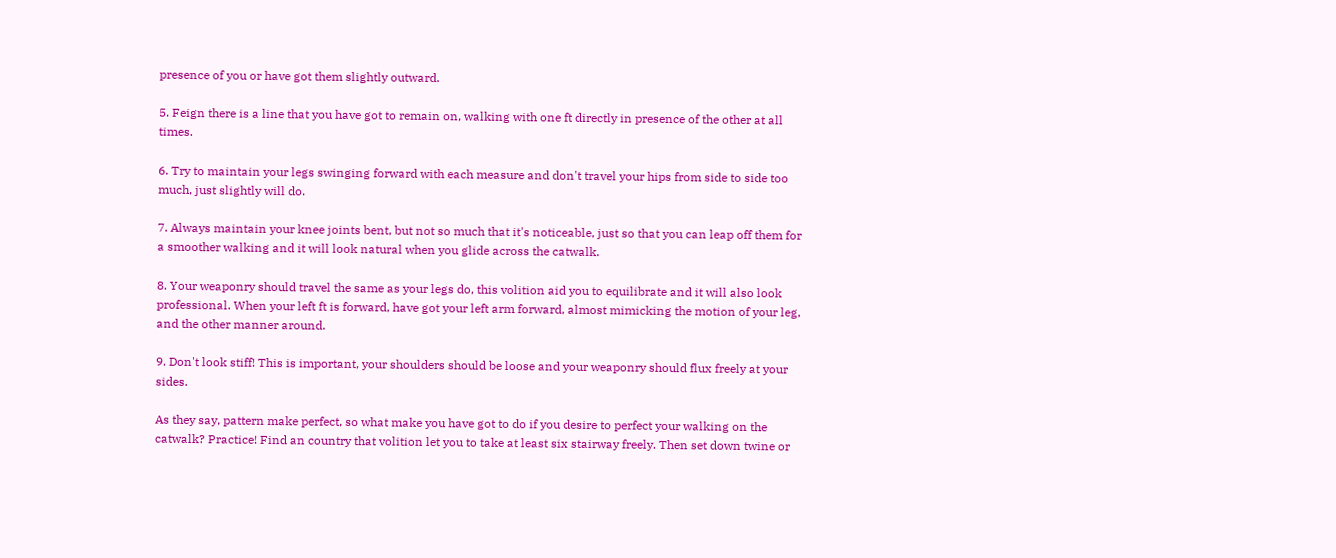presence of you or have got them slightly outward.

5. Feign there is a line that you have got to remain on, walking with one ft directly in presence of the other at all times.

6. Try to maintain your legs swinging forward with each measure and don't travel your hips from side to side too much, just slightly will do.

7. Always maintain your knee joints bent, but not so much that it's noticeable, just so that you can leap off them for a smoother walking and it will look natural when you glide across the catwalk.

8. Your weaponry should travel the same as your legs do, this volition aid you to equilibrate and it will also look professional. When your left ft is forward, have got your left arm forward, almost mimicking the motion of your leg, and the other manner around.

9. Don't look stiff! This is important, your shoulders should be loose and your weaponry should flux freely at your sides.

As they say, pattern make perfect, so what make you have got to do if you desire to perfect your walking on the catwalk? Practice! Find an country that volition let you to take at least six stairway freely. Then set down twine or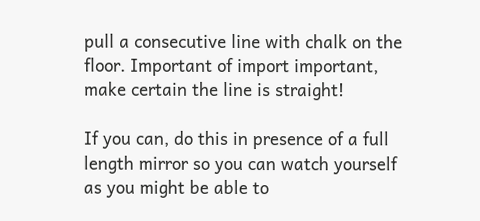pull a consecutive line with chalk on the floor. Important of import important, make certain the line is straight!

If you can, do this in presence of a full length mirror so you can watch yourself as you might be able to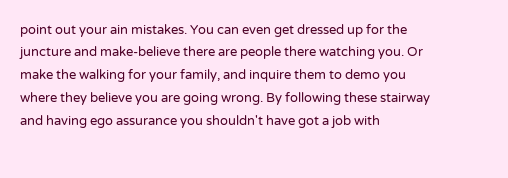point out your ain mistakes. You can even get dressed up for the juncture and make-believe there are people there watching you. Or make the walking for your family, and inquire them to demo you where they believe you are going wrong. By following these stairway and having ego assurance you shouldn't have got a job with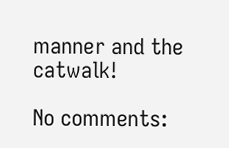manner and the catwalk!

No comments: